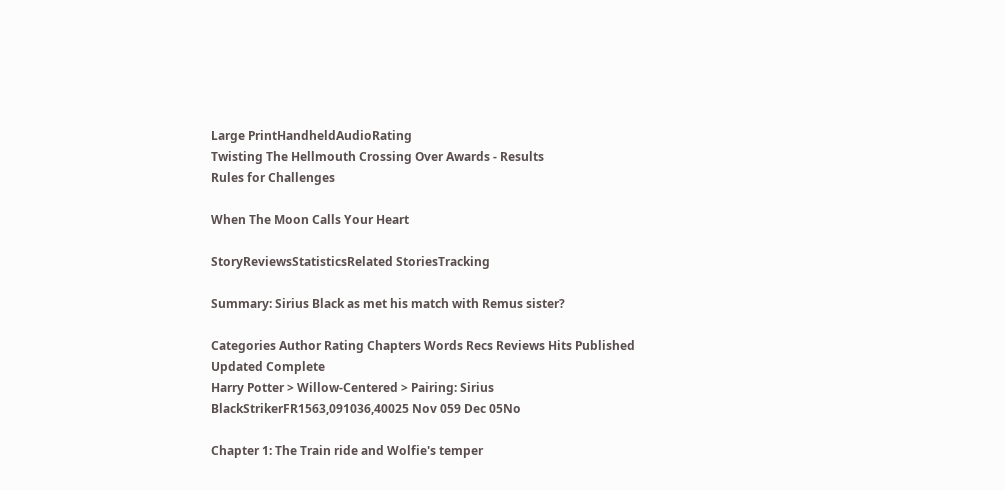Large PrintHandheldAudioRating
Twisting The Hellmouth Crossing Over Awards - Results
Rules for Challenges

When The Moon Calls Your Heart

StoryReviewsStatisticsRelated StoriesTracking

Summary: Sirius Black as met his match with Remus sister?

Categories Author Rating Chapters Words Recs Reviews Hits Published Updated Complete
Harry Potter > Willow-Centered > Pairing: Sirius BlackStrikerFR1563,091036,40025 Nov 059 Dec 05No

Chapter 1: The Train ride and Wolfie's temper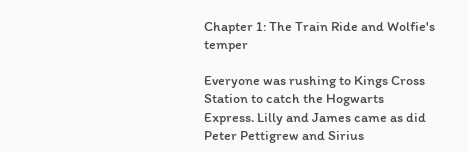Chapter 1: The Train Ride and Wolfie's temper

Everyone was rushing to Kings Cross Station to catch the Hogwarts Express. Lilly and James came as did Peter Pettigrew and Sirius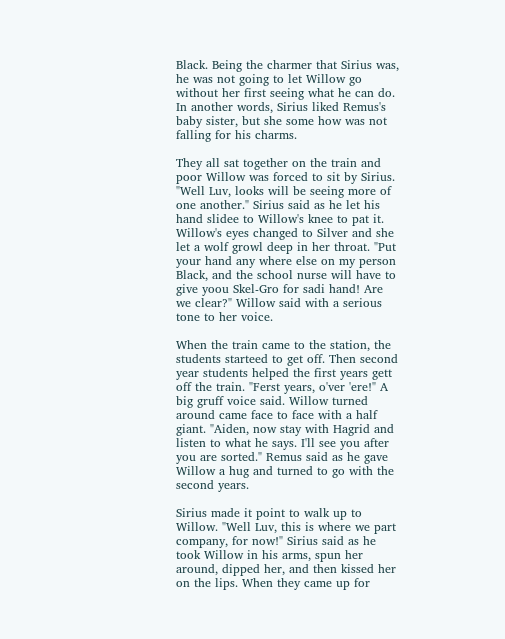Black. Being the charmer that Sirius was, he was not going to let Willow go without her first seeing what he can do. In another words, Sirius liked Remus's baby sister, but she some how was not falling for his charms.

They all sat together on the train and poor Willow was forced to sit by Sirius. "Well Luv, looks will be seeing more of one another." Sirius said as he let his hand slidee to Willow's knee to pat it. Willow's eyes changed to Silver and she let a wolf growl deep in her throat. "Put your hand any where else on my person Black, and the school nurse will have to give yoou Skel-Gro for sadi hand! Are we clear?" Willow said with a serious tone to her voice.

When the train came to the station, the students starteed to get off. Then second year students helped the first years gett off the train. "Ferst years, o'ver 'ere!" A big gruff voice said. Willow turned around came face to face with a half giant. "Aiden, now stay with Hagrid and listen to what he says. I'll see you after you are sorted." Remus said as he gave Willow a hug and turned to go with the second years.

Sirius made it point to walk up to Willow. "Well Luv, this is where we part company, for now!" Sirius said as he took Willow in his arms, spun her around, dipped her, and then kissed her on the lips. When they came up for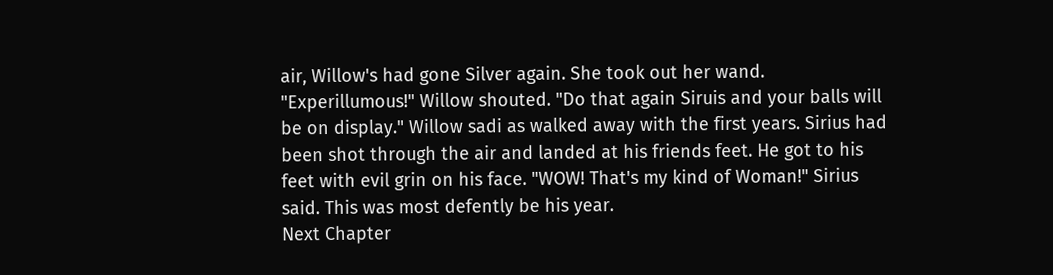air, Willow's had gone Silver again. She took out her wand. "Experillumous!" Willow shouted. "Do that again Siruis and your balls will be on display." Willow sadi as walked away with the first years. Sirius had been shot through the air and landed at his friends feet. He got to his feet with evil grin on his face. "WOW! That's my kind of Woman!" Sirius said. This was most defently be his year.
Next Chapter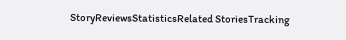StoryReviewsStatisticsRelated StoriesTracking